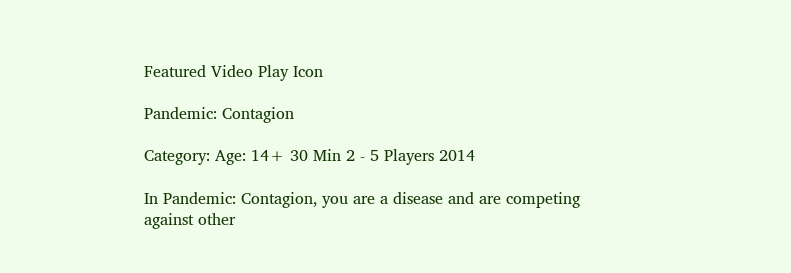Featured Video Play Icon

Pandemic: Contagion

Category: Age: 14+ 30 Min 2 - 5 Players 2014

In Pandemic: Contagion, you are a disease and are competing against other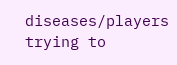diseases/players trying to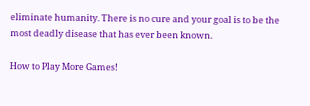eliminate humanity. There is no cure and your goal is to be the most deadly disease that has ever been known.

How to Play More Games!